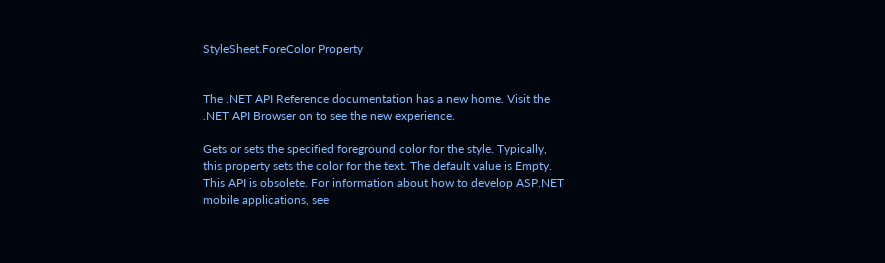StyleSheet.ForeColor Property


The .NET API Reference documentation has a new home. Visit the .NET API Browser on to see the new experience.

Gets or sets the specified foreground color for the style. Typically, this property sets the color for the text. The default value is Empty. This API is obsolete. For information about how to develop ASP.NET mobile applications, see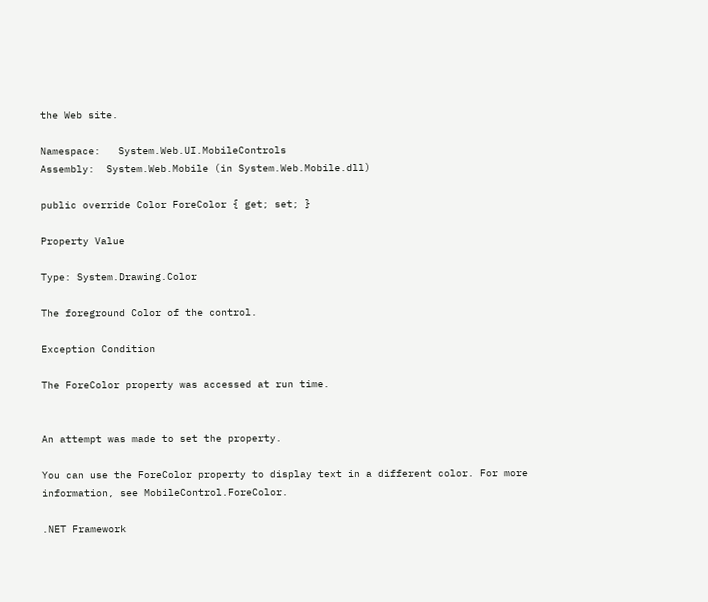the Web site.

Namespace:   System.Web.UI.MobileControls
Assembly:  System.Web.Mobile (in System.Web.Mobile.dll)

public override Color ForeColor { get; set; }

Property Value

Type: System.Drawing.Color

The foreground Color of the control.

Exception Condition

The ForeColor property was accessed at run time.


An attempt was made to set the property.

You can use the ForeColor property to display text in a different color. For more information, see MobileControl.ForeColor.

.NET Framework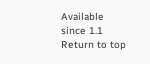Available since 1.1
Return to top